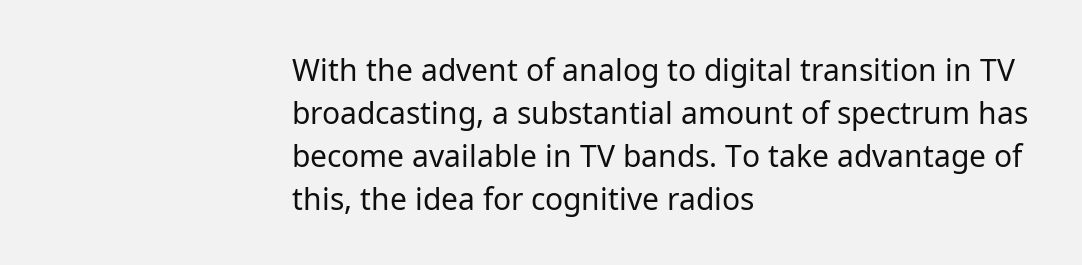With the advent of analog to digital transition in TV broadcasting, a substantial amount of spectrum has become available in TV bands. To take advantage of this, the idea for cognitive radios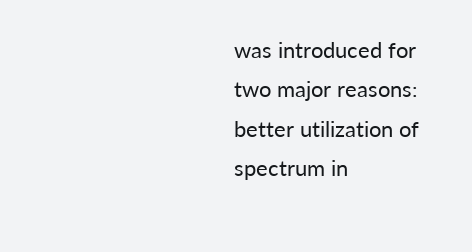was introduced for two major reasons: better utilization of spectrum in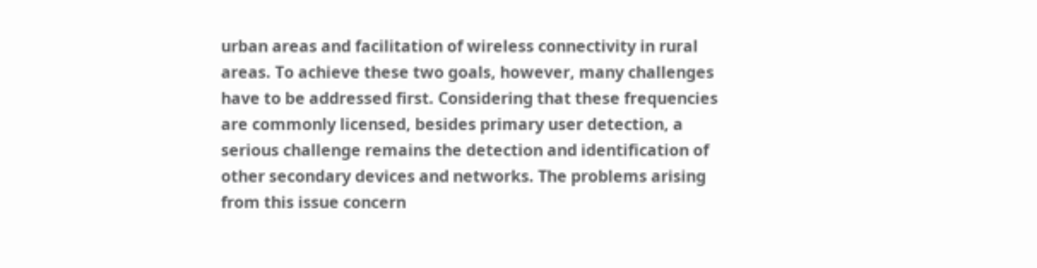urban areas and facilitation of wireless connectivity in rural areas. To achieve these two goals, however, many challenges have to be addressed first. Considering that these frequencies are commonly licensed, besides primary user detection, a serious challenge remains the detection and identification of other secondary devices and networks. The problems arising from this issue concern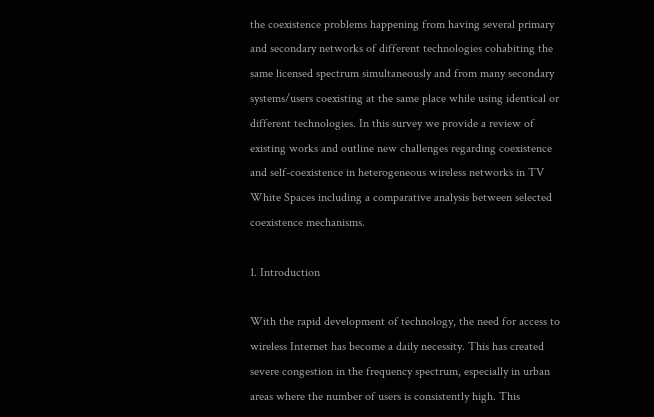the coexistence problems happening from having several primary and secondary networks of different technologies cohabiting the same licensed spectrum simultaneously and from many secondary systems/users coexisting at the same place while using identical or different technologies. In this survey we provide a review of existing works and outline new challenges regarding coexistence and self-coexistence in heterogeneous wireless networks in TV White Spaces including a comparative analysis between selected coexistence mechanisms.

1. Introduction

With the rapid development of technology, the need for access to wireless Internet has become a daily necessity. This has created severe congestion in the frequency spectrum, especially in urban areas where the number of users is consistently high. This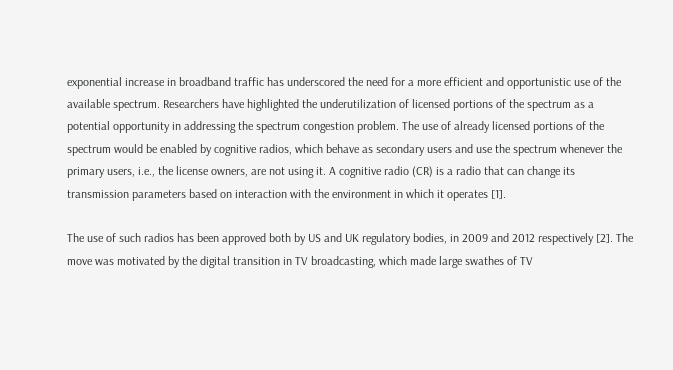exponential increase in broadband traffic has underscored the need for a more efficient and opportunistic use of the available spectrum. Researchers have highlighted the underutilization of licensed portions of the spectrum as a potential opportunity in addressing the spectrum congestion problem. The use of already licensed portions of the spectrum would be enabled by cognitive radios, which behave as secondary users and use the spectrum whenever the primary users, i.e., the license owners, are not using it. A cognitive radio (CR) is a radio that can change its transmission parameters based on interaction with the environment in which it operates [1].

The use of such radios has been approved both by US and UK regulatory bodies, in 2009 and 2012 respectively [2]. The move was motivated by the digital transition in TV broadcasting, which made large swathes of TV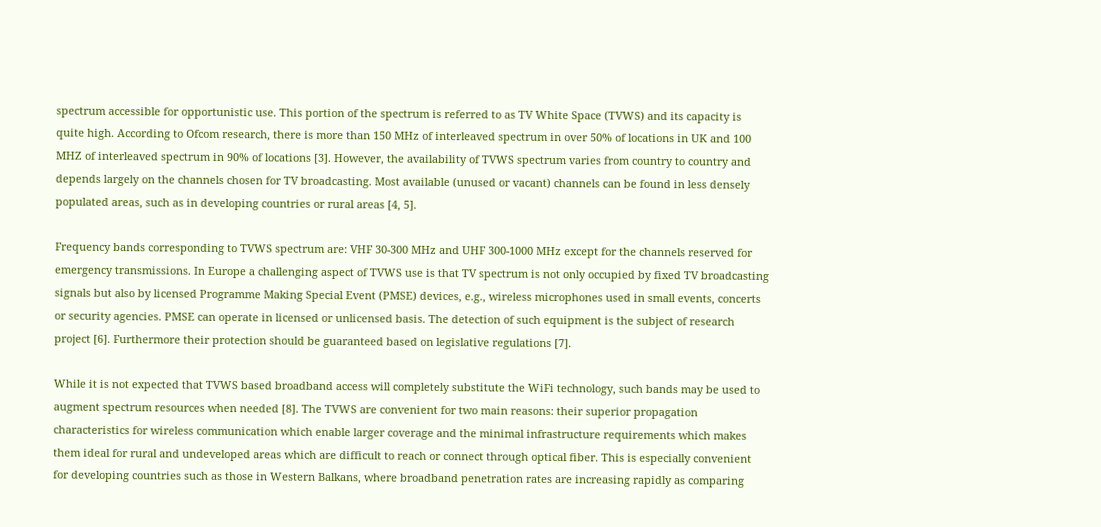spectrum accessible for opportunistic use. This portion of the spectrum is referred to as TV White Space (TVWS) and its capacity is quite high. According to Ofcom research, there is more than 150 MHz of interleaved spectrum in over 50% of locations in UK and 100 MHZ of interleaved spectrum in 90% of locations [3]. However, the availability of TVWS spectrum varies from country to country and depends largely on the channels chosen for TV broadcasting. Most available (unused or vacant) channels can be found in less densely populated areas, such as in developing countries or rural areas [4, 5].

Frequency bands corresponding to TVWS spectrum are: VHF 30-300 MHz and UHF 300-1000 MHz except for the channels reserved for emergency transmissions. In Europe a challenging aspect of TVWS use is that TV spectrum is not only occupied by fixed TV broadcasting signals but also by licensed Programme Making Special Event (PMSE) devices, e.g., wireless microphones used in small events, concerts or security agencies. PMSE can operate in licensed or unlicensed basis. The detection of such equipment is the subject of research project [6]. Furthermore their protection should be guaranteed based on legislative regulations [7].

While it is not expected that TVWS based broadband access will completely substitute the WiFi technology, such bands may be used to augment spectrum resources when needed [8]. The TVWS are convenient for two main reasons: their superior propagation characteristics for wireless communication which enable larger coverage and the minimal infrastructure requirements which makes them ideal for rural and undeveloped areas which are difficult to reach or connect through optical fiber. This is especially convenient for developing countries such as those in Western Balkans, where broadband penetration rates are increasing rapidly as comparing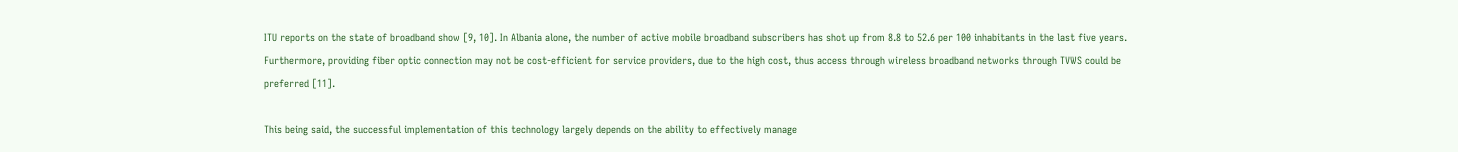ITU reports on the state of broadband show [9, 10]. In Albania alone, the number of active mobile broadband subscribers has shot up from 8.8 to 52.6 per 100 inhabitants in the last five years. Furthermore, providing fiber optic connection may not be cost-efficient for service providers, due to the high cost, thus access through wireless broadband networks through TVWS could be preferred [11].

This being said, the successful implementation of this technology largely depends on the ability to effectively manage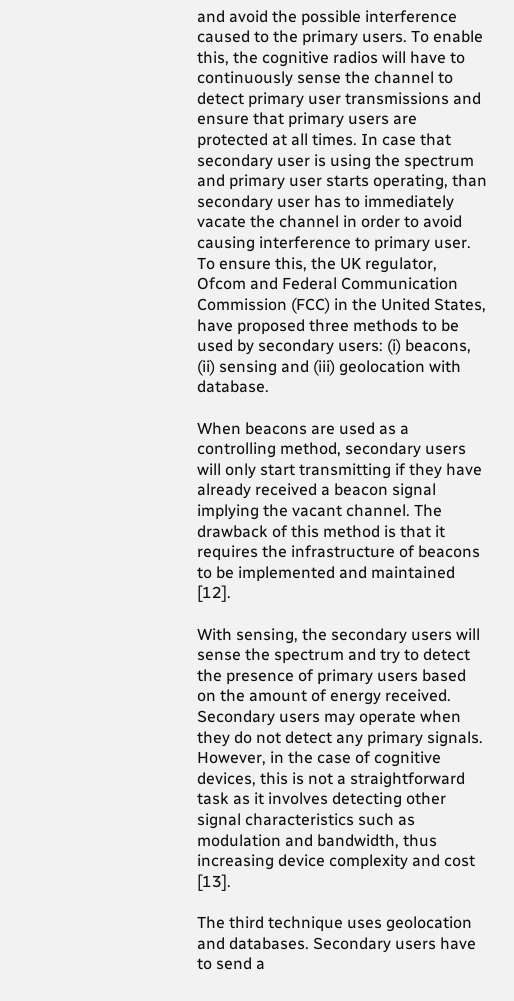and avoid the possible interference caused to the primary users. To enable this, the cognitive radios will have to continuously sense the channel to detect primary user transmissions and ensure that primary users are protected at all times. In case that secondary user is using the spectrum and primary user starts operating, than secondary user has to immediately vacate the channel in order to avoid causing interference to primary user. To ensure this, the UK regulator, Ofcom and Federal Communication Commission (FCC) in the United States, have proposed three methods to be used by secondary users: (i) beacons, (ii) sensing and (iii) geolocation with database.

When beacons are used as a controlling method, secondary users will only start transmitting if they have already received a beacon signal implying the vacant channel. The drawback of this method is that it requires the infrastructure of beacons to be implemented and maintained [12].

With sensing, the secondary users will sense the spectrum and try to detect the presence of primary users based on the amount of energy received. Secondary users may operate when they do not detect any primary signals. However, in the case of cognitive devices, this is not a straightforward task as it involves detecting other signal characteristics such as modulation and bandwidth, thus increasing device complexity and cost [13].

The third technique uses geolocation and databases. Secondary users have to send a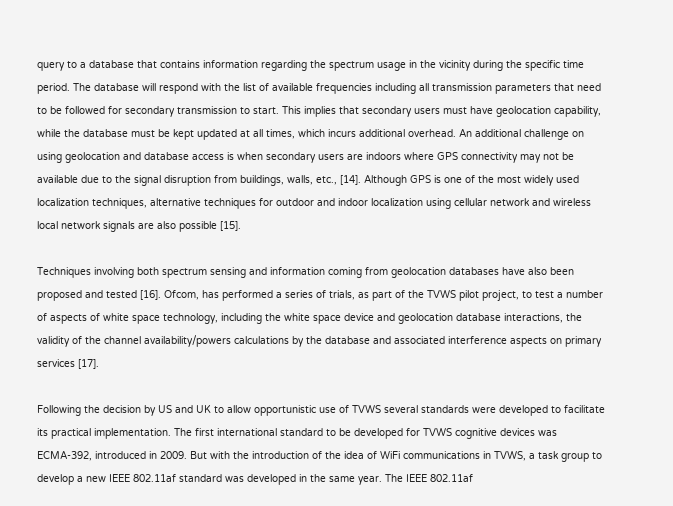query to a database that contains information regarding the spectrum usage in the vicinity during the specific time period. The database will respond with the list of available frequencies including all transmission parameters that need to be followed for secondary transmission to start. This implies that secondary users must have geolocation capability, while the database must be kept updated at all times, which incurs additional overhead. An additional challenge on using geolocation and database access is when secondary users are indoors where GPS connectivity may not be available due to the signal disruption from buildings, walls, etc., [14]. Although GPS is one of the most widely used localization techniques, alternative techniques for outdoor and indoor localization using cellular network and wireless local network signals are also possible [15].

Techniques involving both spectrum sensing and information coming from geolocation databases have also been proposed and tested [16]. Ofcom, has performed a series of trials, as part of the TVWS pilot project, to test a number of aspects of white space technology, including the white space device and geolocation database interactions, the validity of the channel availability/powers calculations by the database and associated interference aspects on primary services [17].

Following the decision by US and UK to allow opportunistic use of TVWS several standards were developed to facilitate its practical implementation. The first international standard to be developed for TVWS cognitive devices was ECMA-392, introduced in 2009. But with the introduction of the idea of WiFi communications in TVWS, a task group to develop a new IEEE 802.11af standard was developed in the same year. The IEEE 802.11af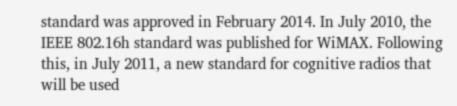standard was approved in February 2014. In July 2010, the IEEE 802.16h standard was published for WiMAX. Following this, in July 2011, a new standard for cognitive radios that will be used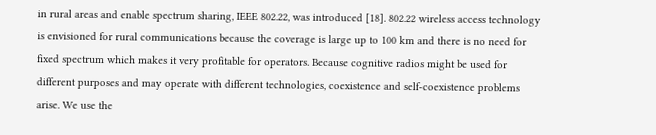in rural areas and enable spectrum sharing, IEEE 802.22, was introduced [18]. 802.22 wireless access technology is envisioned for rural communications because the coverage is large up to 100 km and there is no need for fixed spectrum which makes it very profitable for operators. Because cognitive radios might be used for different purposes and may operate with different technologies, coexistence and self-coexistence problems arise. We use the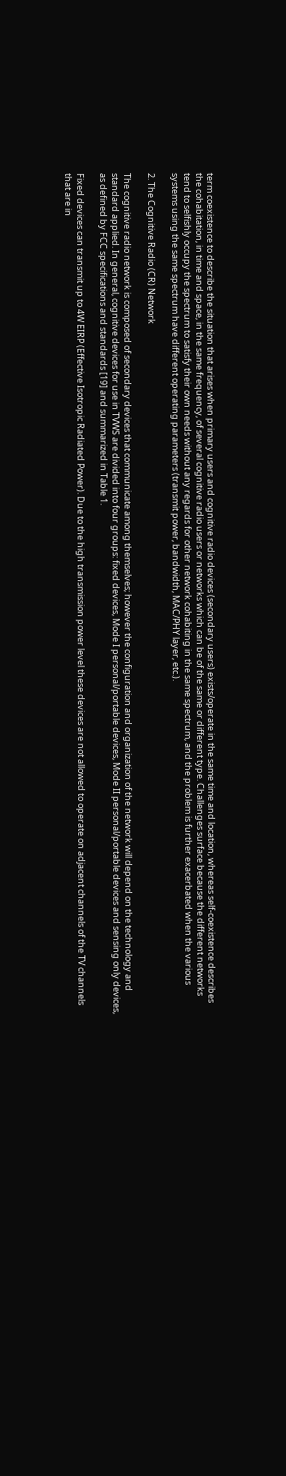term coexistence to describe the situation that arises when primary users and cognitive radio devices (secondary users) exists/operate in the same time and location, whereas self-coexistence describes the cohabitation, in time and space, in the same frequency, of several cognitive radio users or networks which can be of the same or different type. Challenges surface because the different networks tend to selfishly occupy the spectrum to satisfy their own needs without any regards for other network cohabiting in the same spectrum, and the problem is further exacerbated when the various systems using the same spectrum have different operating parameters (transmit power, bandwidth, MAC/PHY layer, etc.).

2. The Cognitive Radio (CR) Network

The cognitive radio network is composed of secondary devices that communicate among themselves; however the configuration and organization of the network will depend on the technology and standard applied. In general, cognitive devices for use in TVWS are divided into four groups: fixed devices, Mode I personal/portable devices, Mode II personal/portable devices and sensing only devices, as defined by FCC specifications and standards [19] and summarized in Table 1.

Fixed devices can transmit up to 4W EIRP (Effective Isotropic Radiated Power). Due to the high transmission power level these devices are not allowed to operate on adjacent channels of the TV channels that are in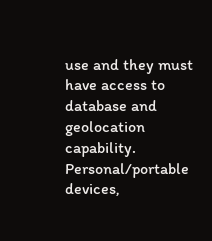use and they must have access to database and geolocation capability. Personal/portable devices,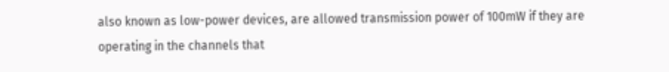also known as low-power devices, are allowed transmission power of 100mW if they are operating in the channels that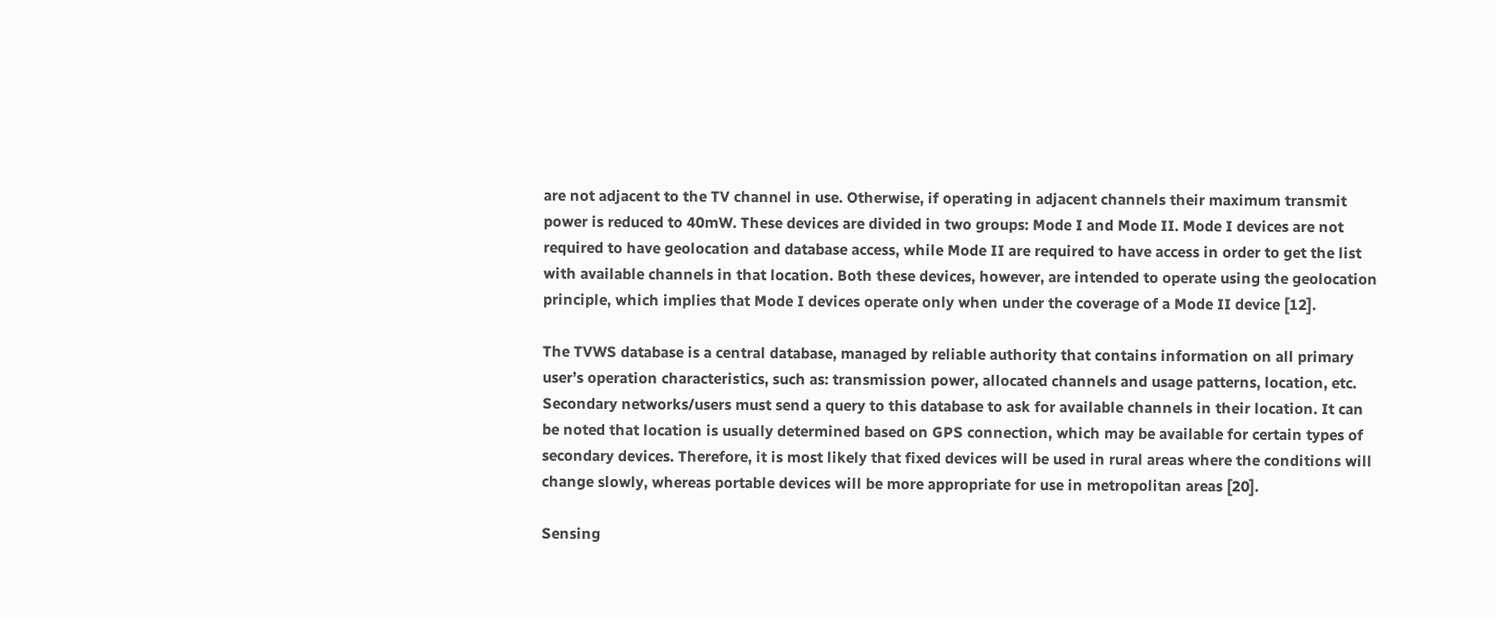are not adjacent to the TV channel in use. Otherwise, if operating in adjacent channels their maximum transmit power is reduced to 40mW. These devices are divided in two groups: Mode I and Mode II. Mode I devices are not required to have geolocation and database access, while Mode II are required to have access in order to get the list with available channels in that location. Both these devices, however, are intended to operate using the geolocation principle, which implies that Mode I devices operate only when under the coverage of a Mode II device [12].

The TVWS database is a central database, managed by reliable authority that contains information on all primary user’s operation characteristics, such as: transmission power, allocated channels and usage patterns, location, etc. Secondary networks/users must send a query to this database to ask for available channels in their location. It can be noted that location is usually determined based on GPS connection, which may be available for certain types of secondary devices. Therefore, it is most likely that fixed devices will be used in rural areas where the conditions will change slowly, whereas portable devices will be more appropriate for use in metropolitan areas [20].

Sensing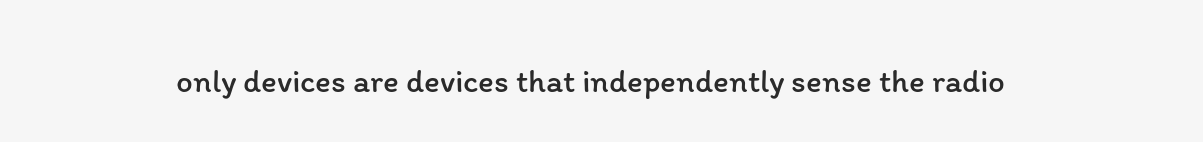only devices are devices that independently sense the radio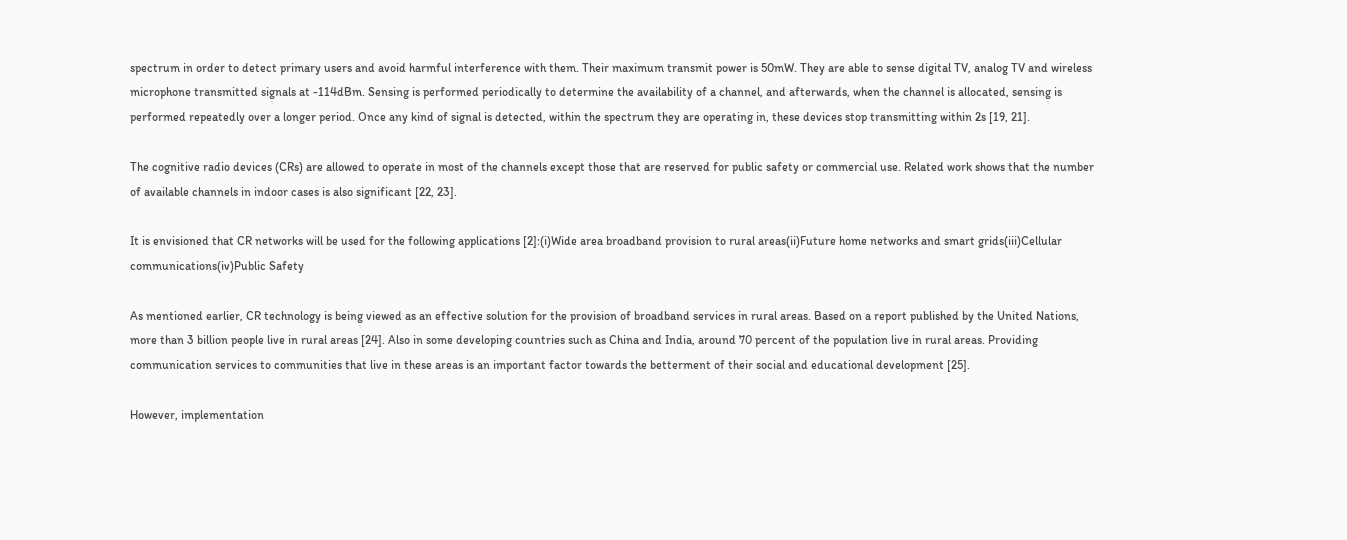spectrum in order to detect primary users and avoid harmful interference with them. Their maximum transmit power is 50mW. They are able to sense digital TV, analog TV and wireless microphone transmitted signals at -114dBm. Sensing is performed periodically to determine the availability of a channel, and afterwards, when the channel is allocated, sensing is performed repeatedly over a longer period. Once any kind of signal is detected, within the spectrum they are operating in, these devices stop transmitting within 2s [19, 21].

The cognitive radio devices (CRs) are allowed to operate in most of the channels except those that are reserved for public safety or commercial use. Related work shows that the number of available channels in indoor cases is also significant [22, 23].

It is envisioned that CR networks will be used for the following applications [2]:(i)Wide area broadband provision to rural areas(ii)Future home networks and smart grids(iii)Cellular communications(iv)Public Safety

As mentioned earlier, CR technology is being viewed as an effective solution for the provision of broadband services in rural areas. Based on a report published by the United Nations, more than 3 billion people live in rural areas [24]. Also in some developing countries such as China and India, around 70 percent of the population live in rural areas. Providing communication services to communities that live in these areas is an important factor towards the betterment of their social and educational development [25].

However, implementation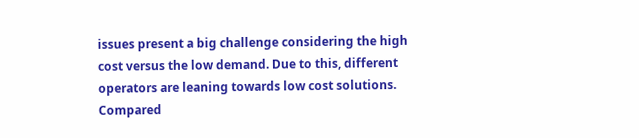issues present a big challenge considering the high cost versus the low demand. Due to this, different operators are leaning towards low cost solutions. Compared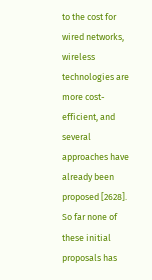to the cost for wired networks, wireless technologies are more cost-efficient, and several approaches have already been proposed [2628]. So far none of these initial proposals has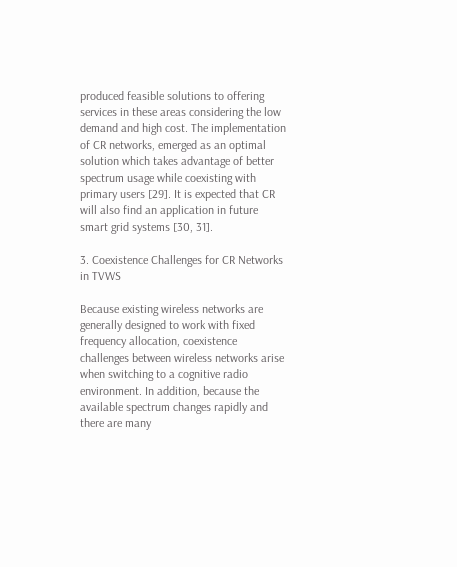produced feasible solutions to offering services in these areas considering the low demand and high cost. The implementation of CR networks, emerged as an optimal solution which takes advantage of better spectrum usage while coexisting with primary users [29]. It is expected that CR will also find an application in future smart grid systems [30, 31].

3. Coexistence Challenges for CR Networks in TVWS

Because existing wireless networks are generally designed to work with fixed frequency allocation, coexistence challenges between wireless networks arise when switching to a cognitive radio environment. In addition, because the available spectrum changes rapidly and there are many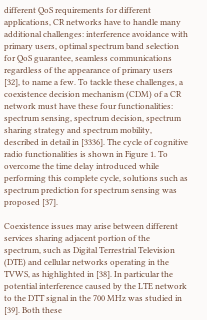different QoS requirements for different applications, CR networks have to handle many additional challenges: interference avoidance with primary users, optimal spectrum band selection for QoS guarantee, seamless communications regardless of the appearance of primary users [32], to name a few. To tackle these challenges, a coexistence decision mechanism (CDM) of a CR network must have these four functionalities: spectrum sensing, spectrum decision, spectrum sharing strategy and spectrum mobility, described in detail in [3336]. The cycle of cognitive radio functionalities is shown in Figure 1. To overcome the time delay introduced while performing this complete cycle, solutions such as spectrum prediction for spectrum sensing was proposed [37].

Coexistence issues may arise between different services sharing adjacent portion of the spectrum, such as Digital Terrestrial Television (DTE) and cellular networks operating in the TVWS, as highlighted in [38]. In particular the potential interference caused by the LTE network to the DTT signal in the 700 MHz was studied in [39]. Both these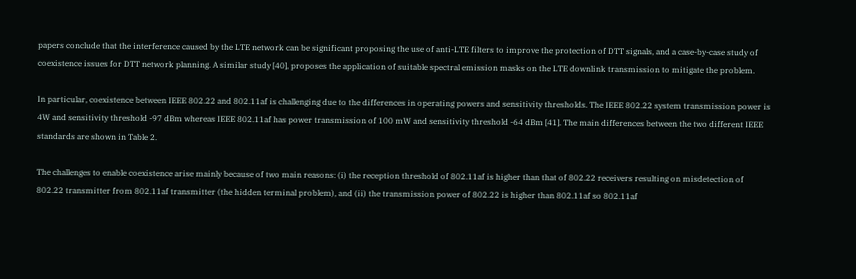papers conclude that the interference caused by the LTE network can be significant proposing the use of anti-LTE filters to improve the protection of DTT signals, and a case-by-case study of coexistence issues for DTT network planning. A similar study [40], proposes the application of suitable spectral emission masks on the LTE downlink transmission to mitigate the problem.

In particular, coexistence between IEEE 802.22 and 802.11af is challenging due to the differences in operating powers and sensitivity thresholds. The IEEE 802.22 system transmission power is 4W and sensitivity threshold -97 dBm whereas IEEE 802.11af has power transmission of 100 mW and sensitivity threshold -64 dBm [41]. The main differences between the two different IEEE standards are shown in Table 2.

The challenges to enable coexistence arise mainly because of two main reasons: (i) the reception threshold of 802.11af is higher than that of 802.22 receivers resulting on misdetection of 802.22 transmitter from 802.11af transmitter (the hidden terminal problem), and (ii) the transmission power of 802.22 is higher than 802.11af so 802.11af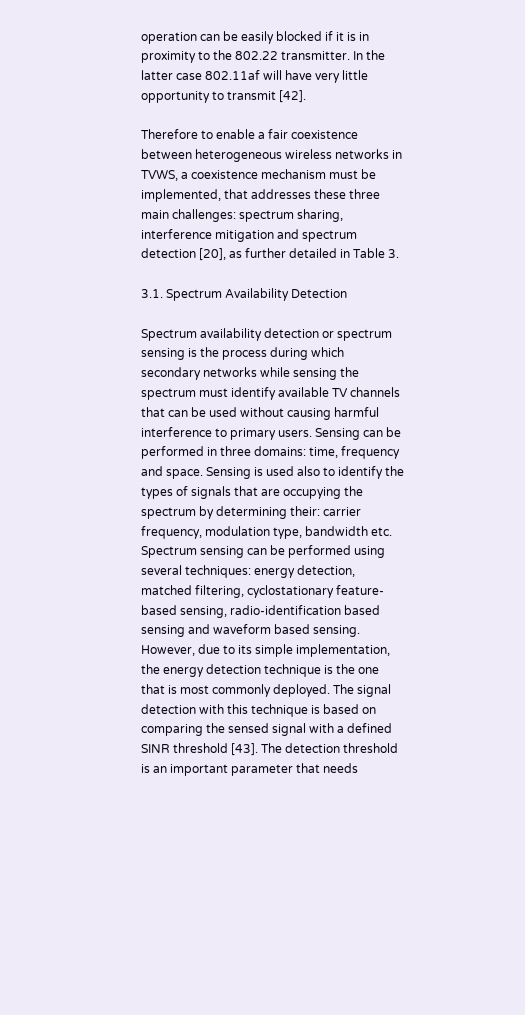operation can be easily blocked if it is in proximity to the 802.22 transmitter. In the latter case 802.11af will have very little opportunity to transmit [42].

Therefore to enable a fair coexistence between heterogeneous wireless networks in TVWS, a coexistence mechanism must be implemented, that addresses these three main challenges: spectrum sharing, interference mitigation and spectrum detection [20], as further detailed in Table 3.

3.1. Spectrum Availability Detection

Spectrum availability detection or spectrum sensing is the process during which secondary networks while sensing the spectrum must identify available TV channels that can be used without causing harmful interference to primary users. Sensing can be performed in three domains: time, frequency and space. Sensing is used also to identify the types of signals that are occupying the spectrum by determining their: carrier frequency, modulation type, bandwidth etc. Spectrum sensing can be performed using several techniques: energy detection, matched filtering, cyclostationary feature-based sensing, radio-identification based sensing and waveform based sensing. However, due to its simple implementation, the energy detection technique is the one that is most commonly deployed. The signal detection with this technique is based on comparing the sensed signal with a defined SINR threshold [43]. The detection threshold is an important parameter that needs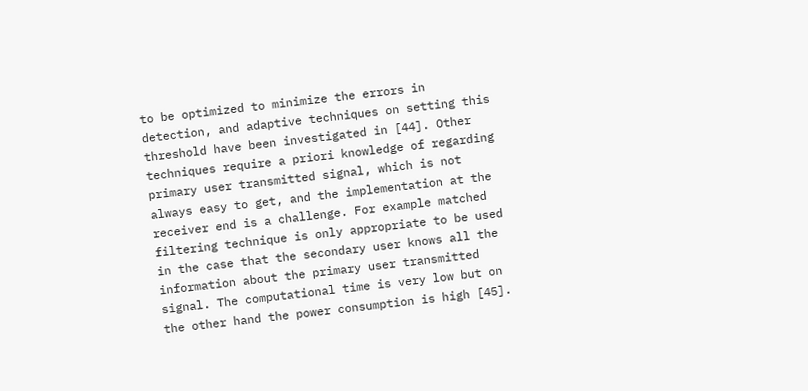to be optimized to minimize the errors in detection, and adaptive techniques on setting this threshold have been investigated in [44]. Other techniques require a priori knowledge of regarding primary user transmitted signal, which is not always easy to get, and the implementation at the receiver end is a challenge. For example matched filtering technique is only appropriate to be used in the case that the secondary user knows all the information about the primary user transmitted signal. The computational time is very low but on the other hand the power consumption is high [45].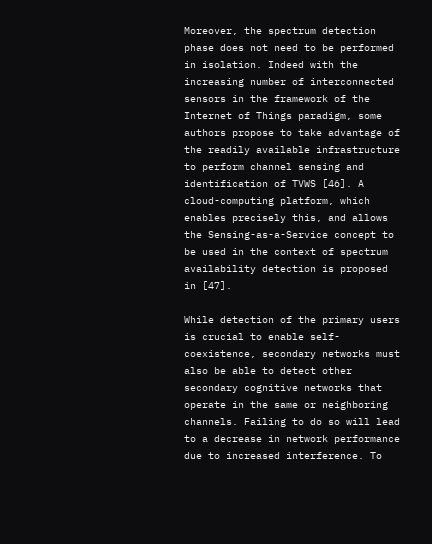Moreover, the spectrum detection phase does not need to be performed in isolation. Indeed with the increasing number of interconnected sensors in the framework of the Internet of Things paradigm, some authors propose to take advantage of the readily available infrastructure to perform channel sensing and identification of TVWS [46]. A cloud-computing platform, which enables precisely this, and allows the Sensing-as-a-Service concept to be used in the context of spectrum availability detection is proposed in [47].

While detection of the primary users is crucial to enable self-coexistence, secondary networks must also be able to detect other secondary cognitive networks that operate in the same or neighboring channels. Failing to do so will lead to a decrease in network performance due to increased interference. To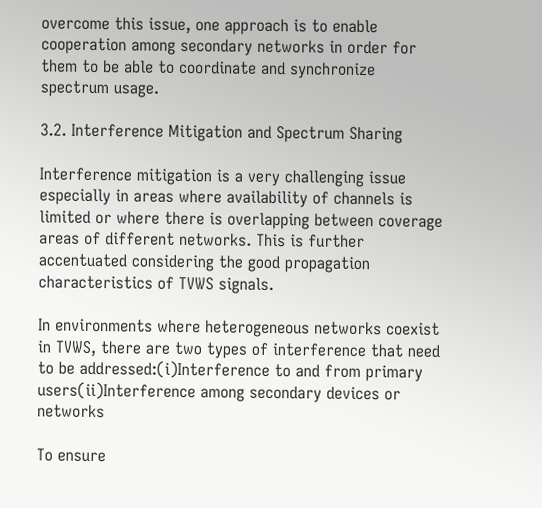overcome this issue, one approach is to enable cooperation among secondary networks in order for them to be able to coordinate and synchronize spectrum usage.

3.2. Interference Mitigation and Spectrum Sharing

Interference mitigation is a very challenging issue especially in areas where availability of channels is limited or where there is overlapping between coverage areas of different networks. This is further accentuated considering the good propagation characteristics of TVWS signals.

In environments where heterogeneous networks coexist in TVWS, there are two types of interference that need to be addressed:(i)Interference to and from primary users(ii)Interference among secondary devices or networks

To ensure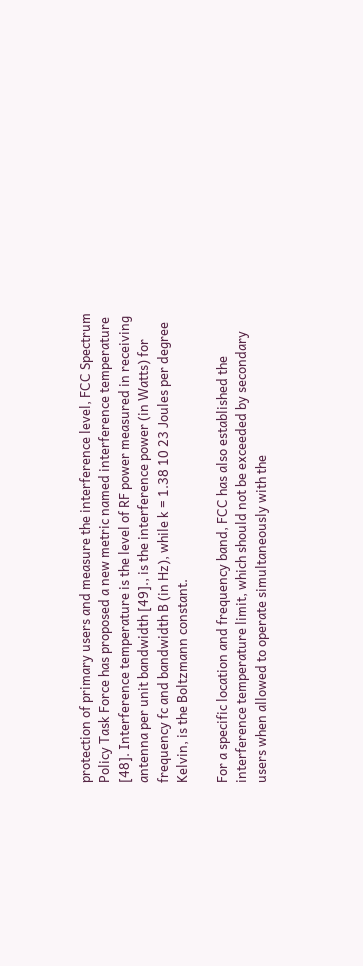protection of primary users and measure the interference level, FCC Spectrum Policy Task Force has proposed a new metric named interference temperature [48]. Interference temperature is the level of RF power measured in receiving antenna per unit bandwidth [49]., is the interference power (in Watts) for frequency fc and bandwidth B (in Hz), while k = 1.38 10 23 Joules per degree Kelvin, is the Boltzmann constant.

For a specific location and frequency band, FCC has also established the interference temperature limit, which should not be exceeded by secondary users when allowed to operate simultaneously with the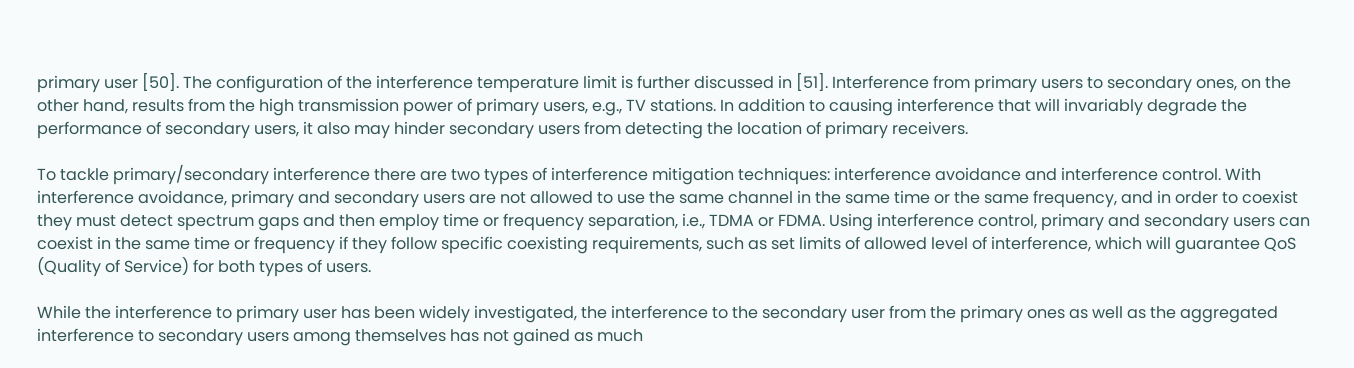primary user [50]. The configuration of the interference temperature limit is further discussed in [51]. Interference from primary users to secondary ones, on the other hand, results from the high transmission power of primary users, e.g., TV stations. In addition to causing interference that will invariably degrade the performance of secondary users, it also may hinder secondary users from detecting the location of primary receivers.

To tackle primary/secondary interference there are two types of interference mitigation techniques: interference avoidance and interference control. With interference avoidance, primary and secondary users are not allowed to use the same channel in the same time or the same frequency, and in order to coexist they must detect spectrum gaps and then employ time or frequency separation, i.e., TDMA or FDMA. Using interference control, primary and secondary users can coexist in the same time or frequency if they follow specific coexisting requirements, such as set limits of allowed level of interference, which will guarantee QoS (Quality of Service) for both types of users.

While the interference to primary user has been widely investigated, the interference to the secondary user from the primary ones as well as the aggregated interference to secondary users among themselves has not gained as much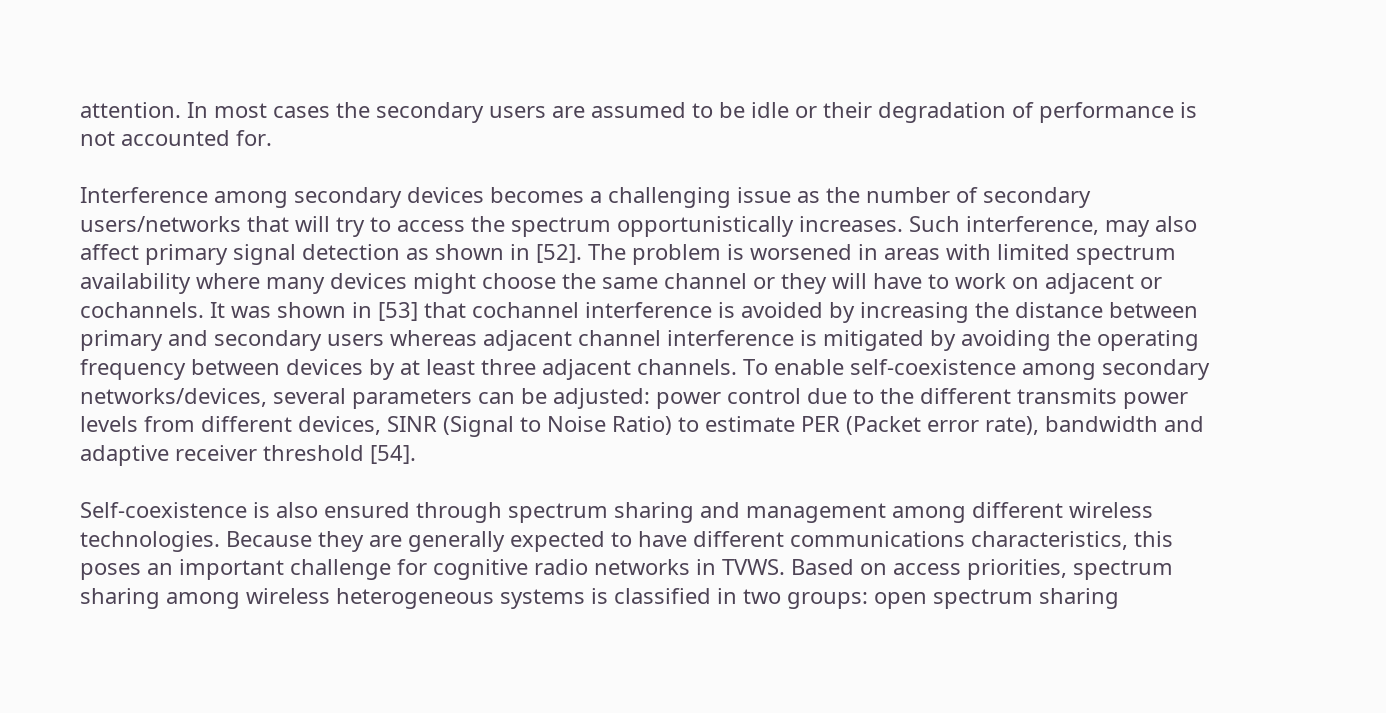attention. In most cases the secondary users are assumed to be idle or their degradation of performance is not accounted for.

Interference among secondary devices becomes a challenging issue as the number of secondary users/networks that will try to access the spectrum opportunistically increases. Such interference, may also affect primary signal detection as shown in [52]. The problem is worsened in areas with limited spectrum availability where many devices might choose the same channel or they will have to work on adjacent or cochannels. It was shown in [53] that cochannel interference is avoided by increasing the distance between primary and secondary users whereas adjacent channel interference is mitigated by avoiding the operating frequency between devices by at least three adjacent channels. To enable self-coexistence among secondary networks/devices, several parameters can be adjusted: power control due to the different transmits power levels from different devices, SINR (Signal to Noise Ratio) to estimate PER (Packet error rate), bandwidth and adaptive receiver threshold [54].

Self-coexistence is also ensured through spectrum sharing and management among different wireless technologies. Because they are generally expected to have different communications characteristics, this poses an important challenge for cognitive radio networks in TVWS. Based on access priorities, spectrum sharing among wireless heterogeneous systems is classified in two groups: open spectrum sharing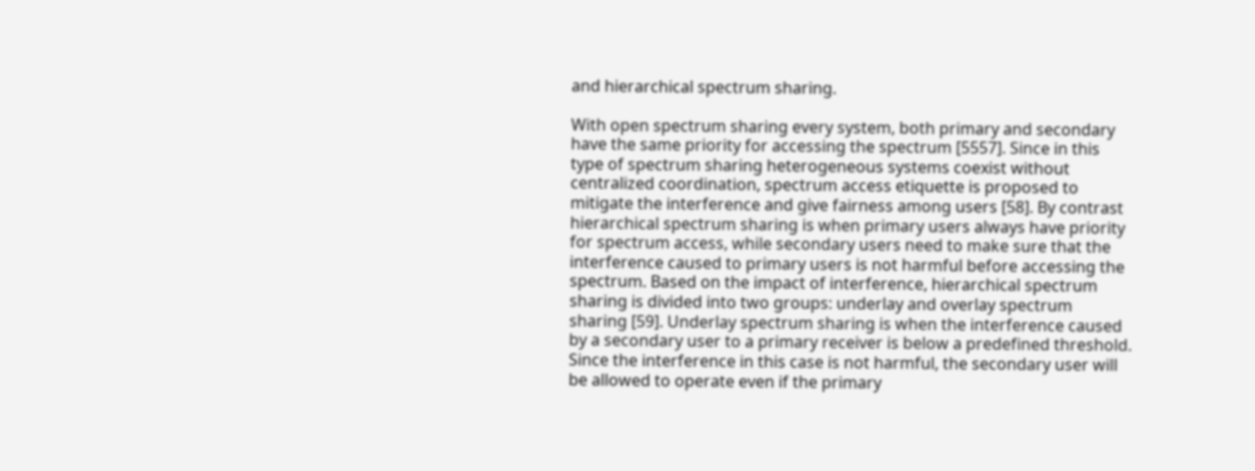and hierarchical spectrum sharing.

With open spectrum sharing every system, both primary and secondary have the same priority for accessing the spectrum [5557]. Since in this type of spectrum sharing heterogeneous systems coexist without centralized coordination, spectrum access etiquette is proposed to mitigate the interference and give fairness among users [58]. By contrast hierarchical spectrum sharing is when primary users always have priority for spectrum access, while secondary users need to make sure that the interference caused to primary users is not harmful before accessing the spectrum. Based on the impact of interference, hierarchical spectrum sharing is divided into two groups: underlay and overlay spectrum sharing [59]. Underlay spectrum sharing is when the interference caused by a secondary user to a primary receiver is below a predefined threshold. Since the interference in this case is not harmful, the secondary user will be allowed to operate even if the primary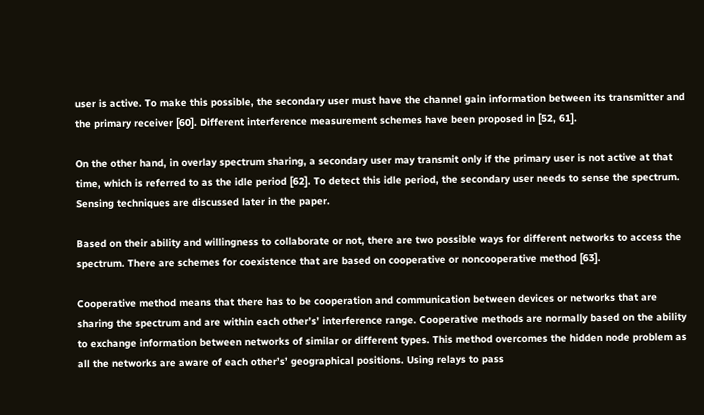user is active. To make this possible, the secondary user must have the channel gain information between its transmitter and the primary receiver [60]. Different interference measurement schemes have been proposed in [52, 61].

On the other hand, in overlay spectrum sharing, a secondary user may transmit only if the primary user is not active at that time, which is referred to as the idle period [62]. To detect this idle period, the secondary user needs to sense the spectrum. Sensing techniques are discussed later in the paper.

Based on their ability and willingness to collaborate or not, there are two possible ways for different networks to access the spectrum. There are schemes for coexistence that are based on cooperative or noncooperative method [63].

Cooperative method means that there has to be cooperation and communication between devices or networks that are sharing the spectrum and are within each other’s’ interference range. Cooperative methods are normally based on the ability to exchange information between networks of similar or different types. This method overcomes the hidden node problem as all the networks are aware of each other’s’ geographical positions. Using relays to pass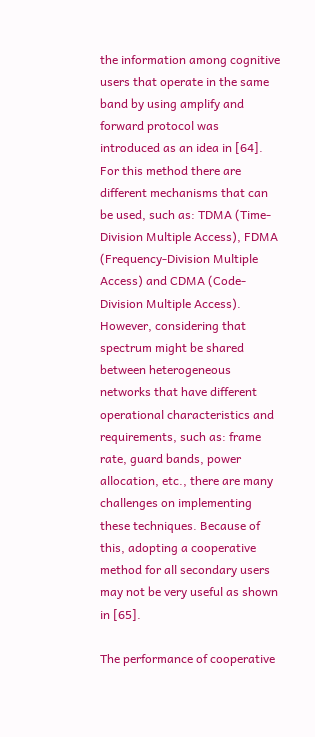the information among cognitive users that operate in the same band by using amplify and forward protocol was introduced as an idea in [64]. For this method there are different mechanisms that can be used, such as: TDMA (Time-Division Multiple Access), FDMA (Frequency-Division Multiple Access) and CDMA (Code-Division Multiple Access). However, considering that spectrum might be shared between heterogeneous networks that have different operational characteristics and requirements, such as: frame rate, guard bands, power allocation, etc., there are many challenges on implementing these techniques. Because of this, adopting a cooperative method for all secondary users may not be very useful as shown in [65].

The performance of cooperative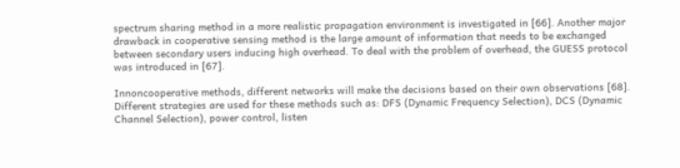spectrum sharing method in a more realistic propagation environment is investigated in [66]. Another major drawback in cooperative sensing method is the large amount of information that needs to be exchanged between secondary users inducing high overhead. To deal with the problem of overhead, the GUESS protocol was introduced in [67].

Innoncooperative methods, different networks will make the decisions based on their own observations [68]. Different strategies are used for these methods such as: DFS (Dynamic Frequency Selection), DCS (Dynamic Channel Selection), power control, listen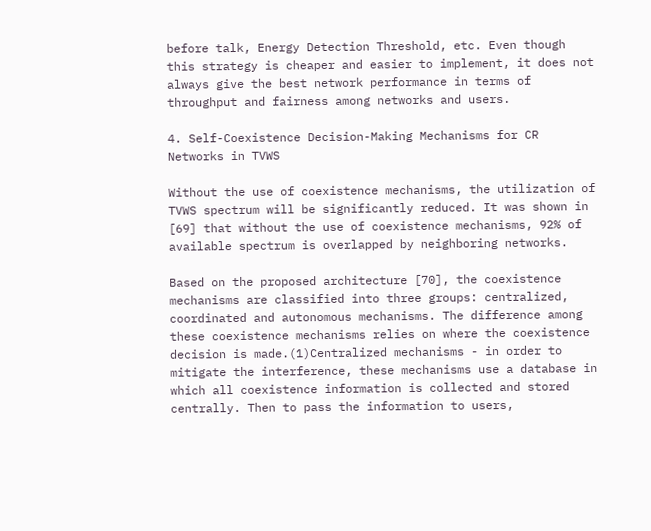before talk, Energy Detection Threshold, etc. Even though this strategy is cheaper and easier to implement, it does not always give the best network performance in terms of throughput and fairness among networks and users.

4. Self-Coexistence Decision-Making Mechanisms for CR Networks in TVWS

Without the use of coexistence mechanisms, the utilization of TVWS spectrum will be significantly reduced. It was shown in [69] that without the use of coexistence mechanisms, 92% of available spectrum is overlapped by neighboring networks.

Based on the proposed architecture [70], the coexistence mechanisms are classified into three groups: centralized, coordinated and autonomous mechanisms. The difference among these coexistence mechanisms relies on where the coexistence decision is made.(1)Centralized mechanisms - in order to mitigate the interference, these mechanisms use a database in which all coexistence information is collected and stored centrally. Then to pass the information to users,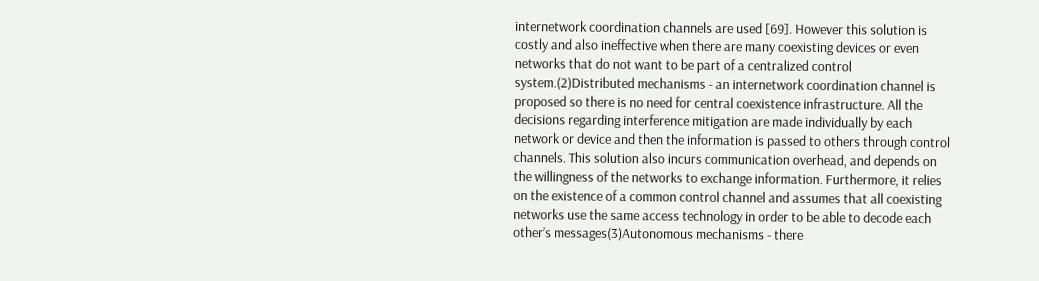internetwork coordination channels are used [69]. However this solution is costly and also ineffective when there are many coexisting devices or even networks that do not want to be part of a centralized control system.(2)Distributed mechanisms - an internetwork coordination channel is proposed so there is no need for central coexistence infrastructure. All the decisions regarding interference mitigation are made individually by each network or device and then the information is passed to others through control channels. This solution also incurs communication overhead, and depends on the willingness of the networks to exchange information. Furthermore, it relies on the existence of a common control channel and assumes that all coexisting networks use the same access technology in order to be able to decode each other’s messages(3)Autonomous mechanisms - there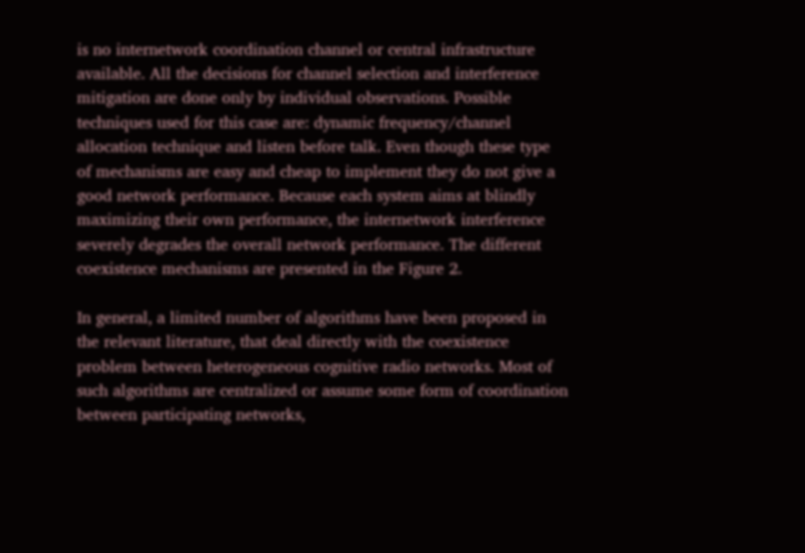is no internetwork coordination channel or central infrastructure available. All the decisions for channel selection and interference mitigation are done only by individual observations. Possible techniques used for this case are: dynamic frequency/channel allocation technique and listen before talk. Even though these type of mechanisms are easy and cheap to implement they do not give a good network performance. Because each system aims at blindly maximizing their own performance, the internetwork interference severely degrades the overall network performance. The different coexistence mechanisms are presented in the Figure 2.

In general, a limited number of algorithms have been proposed in the relevant literature, that deal directly with the coexistence problem between heterogeneous cognitive radio networks. Most of such algorithms are centralized or assume some form of coordination between participating networks,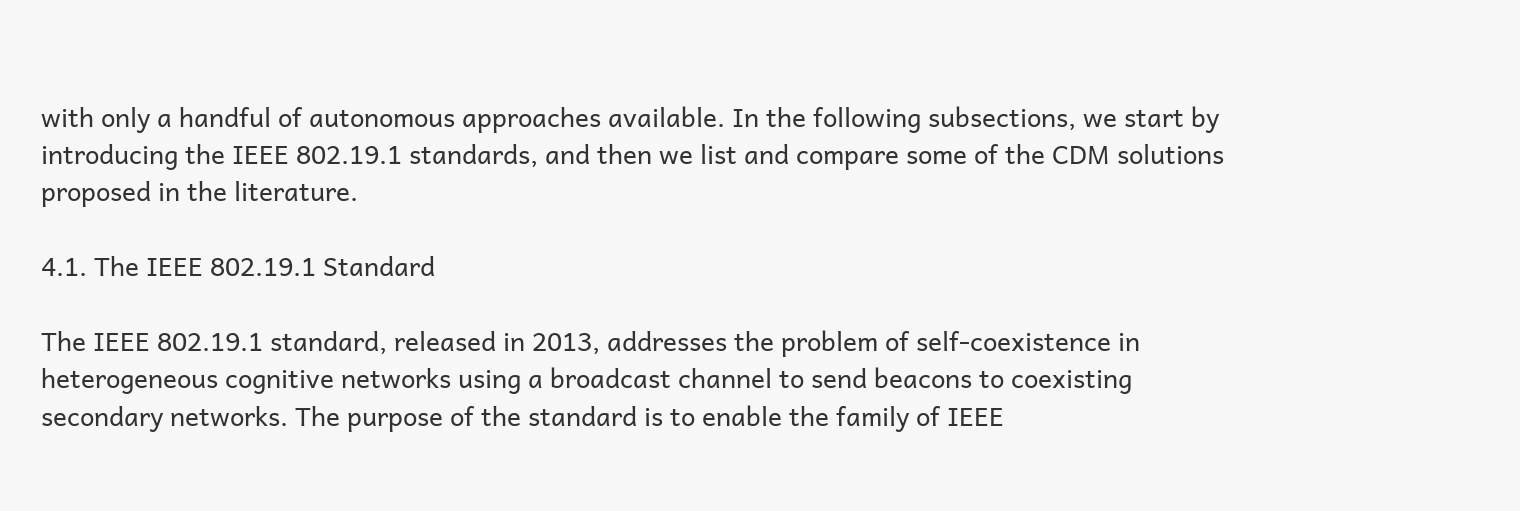with only a handful of autonomous approaches available. In the following subsections, we start by introducing the IEEE 802.19.1 standards, and then we list and compare some of the CDM solutions proposed in the literature.

4.1. The IEEE 802.19.1 Standard

The IEEE 802.19.1 standard, released in 2013, addresses the problem of self-coexistence in heterogeneous cognitive networks using a broadcast channel to send beacons to coexisting secondary networks. The purpose of the standard is to enable the family of IEEE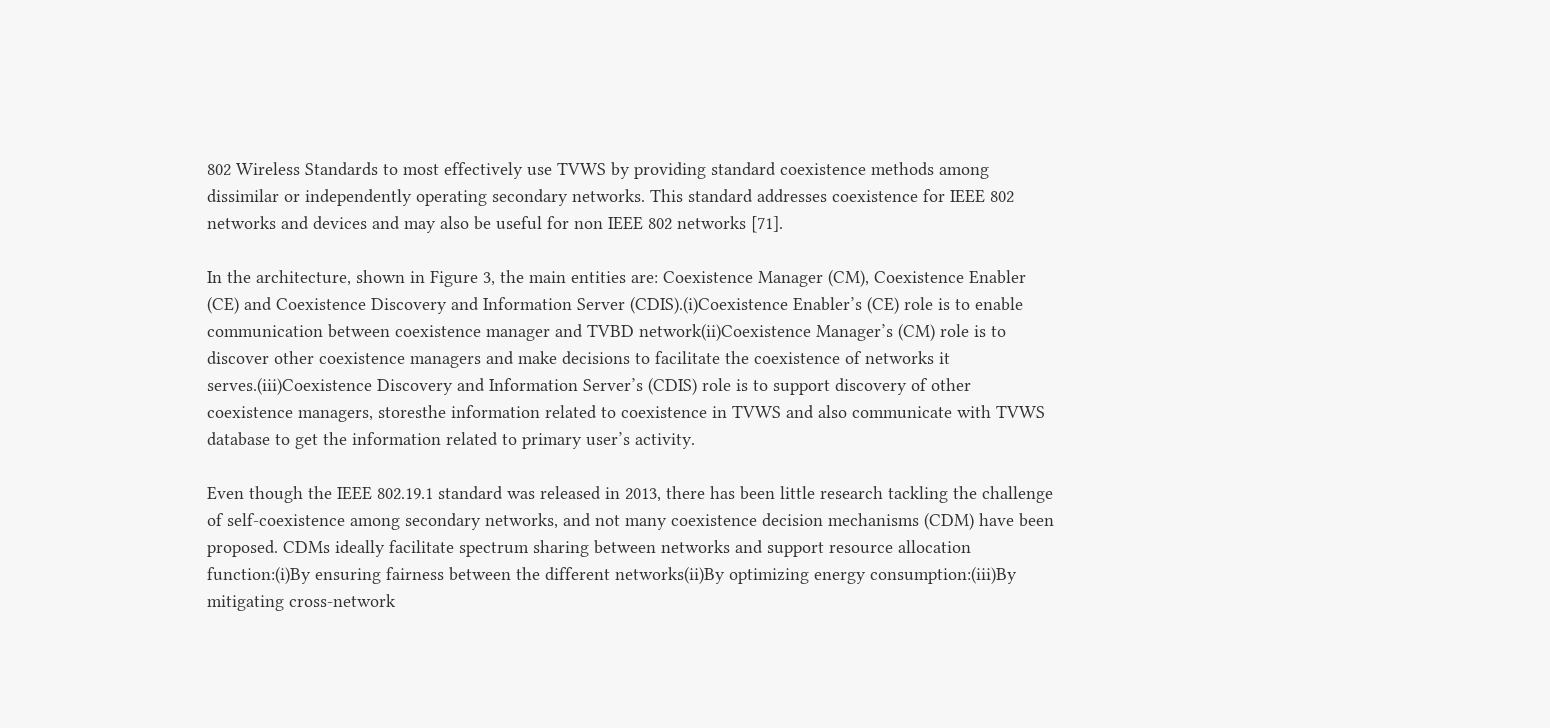802 Wireless Standards to most effectively use TVWS by providing standard coexistence methods among dissimilar or independently operating secondary networks. This standard addresses coexistence for IEEE 802 networks and devices and may also be useful for non IEEE 802 networks [71].

In the architecture, shown in Figure 3, the main entities are: Coexistence Manager (CM), Coexistence Enabler (CE) and Coexistence Discovery and Information Server (CDIS).(i)Coexistence Enabler’s (CE) role is to enable communication between coexistence manager and TVBD network(ii)Coexistence Manager’s (CM) role is to discover other coexistence managers and make decisions to facilitate the coexistence of networks it serves.(iii)Coexistence Discovery and Information Server’s (CDIS) role is to support discovery of other coexistence managers, storesthe information related to coexistence in TVWS and also communicate with TVWS database to get the information related to primary user’s activity.

Even though the IEEE 802.19.1 standard was released in 2013, there has been little research tackling the challenge of self-coexistence among secondary networks, and not many coexistence decision mechanisms (CDM) have been proposed. CDMs ideally facilitate spectrum sharing between networks and support resource allocation function:(i)By ensuring fairness between the different networks(ii)By optimizing energy consumption:(iii)By mitigating cross-network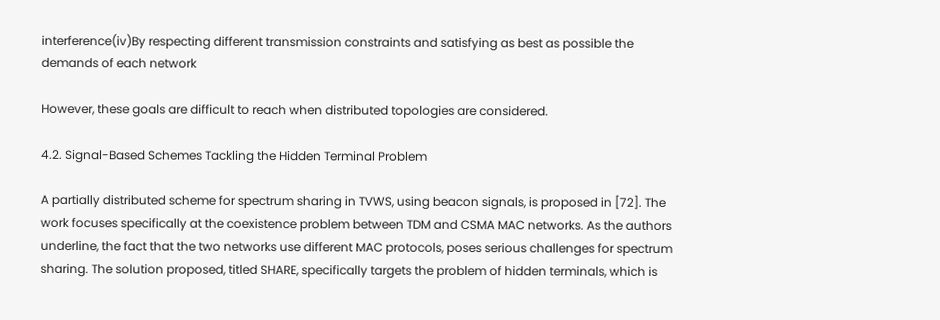interference(iv)By respecting different transmission constraints and satisfying as best as possible the demands of each network

However, these goals are difficult to reach when distributed topologies are considered.

4.2. Signal-Based Schemes Tackling the Hidden Terminal Problem

A partially distributed scheme for spectrum sharing in TVWS, using beacon signals, is proposed in [72]. The work focuses specifically at the coexistence problem between TDM and CSMA MAC networks. As the authors underline, the fact that the two networks use different MAC protocols, poses serious challenges for spectrum sharing. The solution proposed, titled SHARE, specifically targets the problem of hidden terminals, which is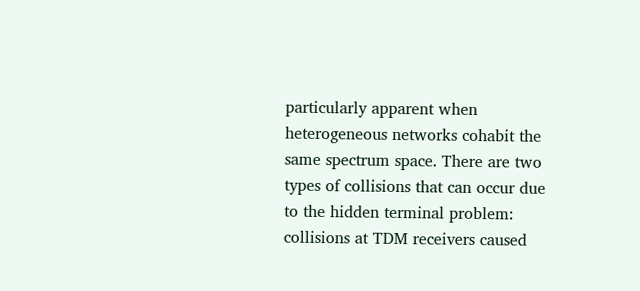particularly apparent when heterogeneous networks cohabit the same spectrum space. There are two types of collisions that can occur due to the hidden terminal problem: collisions at TDM receivers caused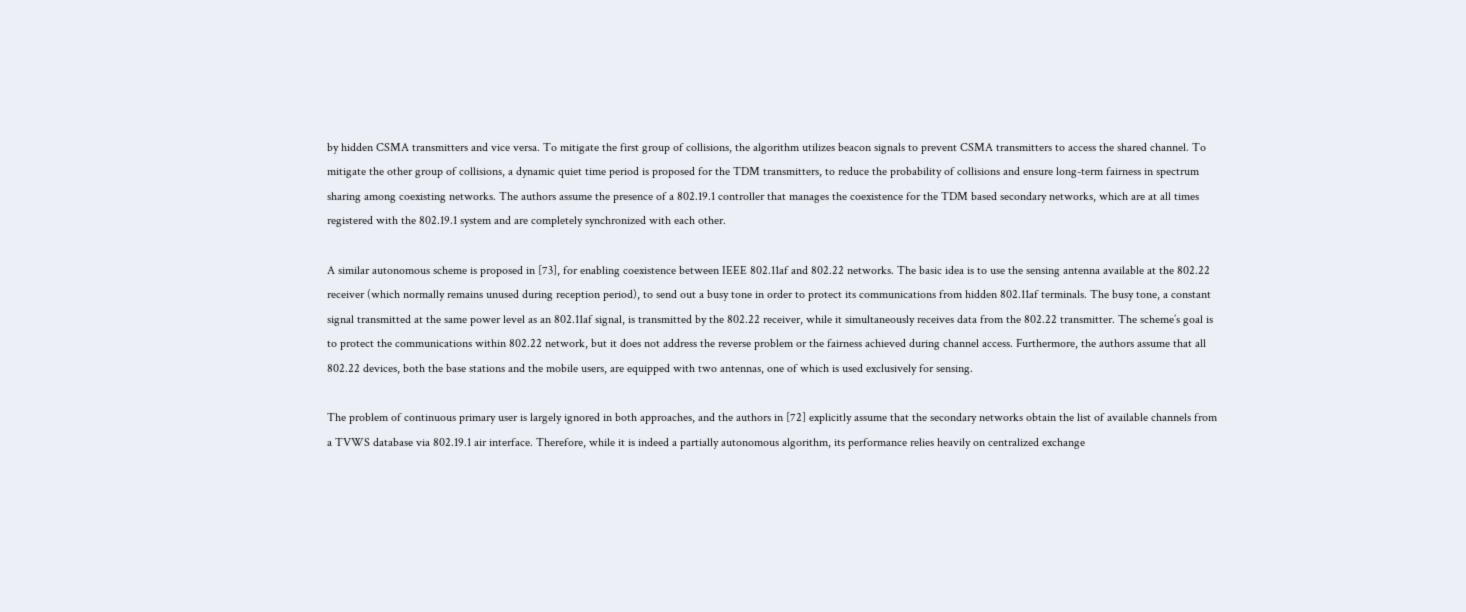by hidden CSMA transmitters and vice versa. To mitigate the first group of collisions, the algorithm utilizes beacon signals to prevent CSMA transmitters to access the shared channel. To mitigate the other group of collisions, a dynamic quiet time period is proposed for the TDM transmitters, to reduce the probability of collisions and ensure long-term fairness in spectrum sharing among coexisting networks. The authors assume the presence of a 802.19.1 controller that manages the coexistence for the TDM based secondary networks, which are at all times registered with the 802.19.1 system and are completely synchronized with each other.

A similar autonomous scheme is proposed in [73], for enabling coexistence between IEEE 802.11af and 802.22 networks. The basic idea is to use the sensing antenna available at the 802.22 receiver (which normally remains unused during reception period), to send out a busy tone in order to protect its communications from hidden 802.11af terminals. The busy tone, a constant signal transmitted at the same power level as an 802.11af signal, is transmitted by the 802.22 receiver, while it simultaneously receives data from the 802.22 transmitter. The scheme’s goal is to protect the communications within 802.22 network, but it does not address the reverse problem or the fairness achieved during channel access. Furthermore, the authors assume that all 802.22 devices, both the base stations and the mobile users, are equipped with two antennas, one of which is used exclusively for sensing.

The problem of continuous primary user is largely ignored in both approaches, and the authors in [72] explicitly assume that the secondary networks obtain the list of available channels from a TVWS database via 802.19.1 air interface. Therefore, while it is indeed a partially autonomous algorithm, its performance relies heavily on centralized exchange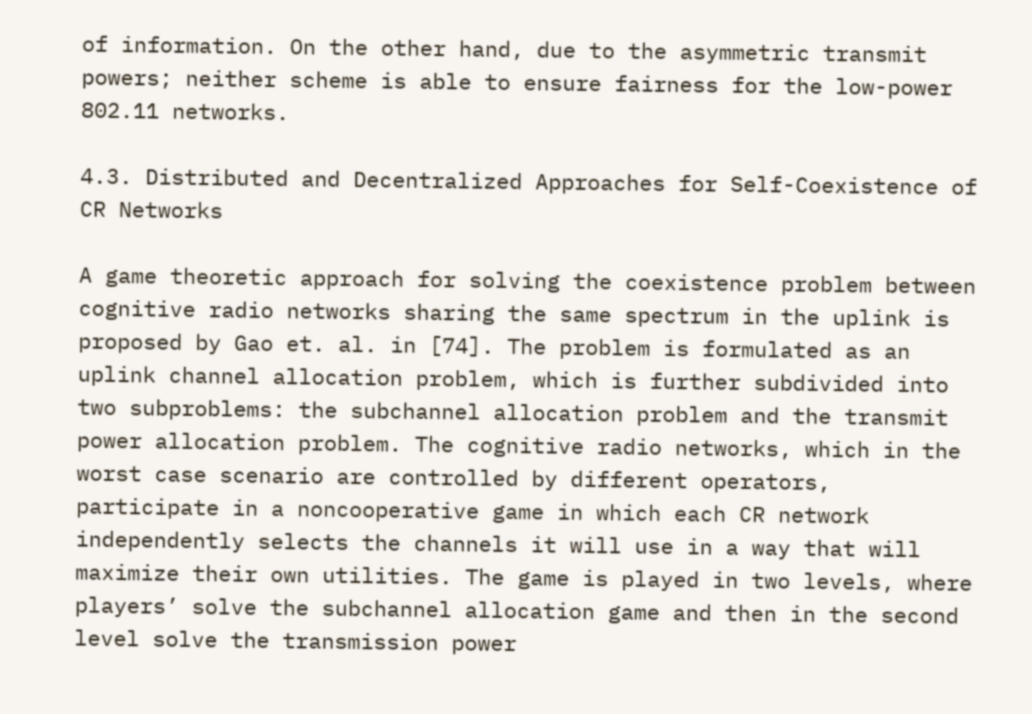of information. On the other hand, due to the asymmetric transmit powers; neither scheme is able to ensure fairness for the low-power 802.11 networks.

4.3. Distributed and Decentralized Approaches for Self-Coexistence of CR Networks

A game theoretic approach for solving the coexistence problem between cognitive radio networks sharing the same spectrum in the uplink is proposed by Gao et. al. in [74]. The problem is formulated as an uplink channel allocation problem, which is further subdivided into two subproblems: the subchannel allocation problem and the transmit power allocation problem. The cognitive radio networks, which in the worst case scenario are controlled by different operators, participate in a noncooperative game in which each CR network independently selects the channels it will use in a way that will maximize their own utilities. The game is played in two levels, where players’ solve the subchannel allocation game and then in the second level solve the transmission power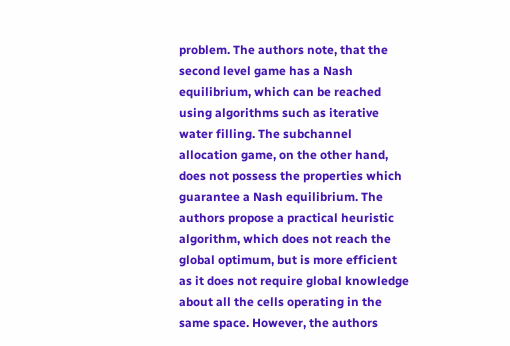problem. The authors note, that the second level game has a Nash equilibrium, which can be reached using algorithms such as iterative water filling. The subchannel allocation game, on the other hand, does not possess the properties which guarantee a Nash equilibrium. The authors propose a practical heuristic algorithm, which does not reach the global optimum, but is more efficient as it does not require global knowledge about all the cells operating in the same space. However, the authors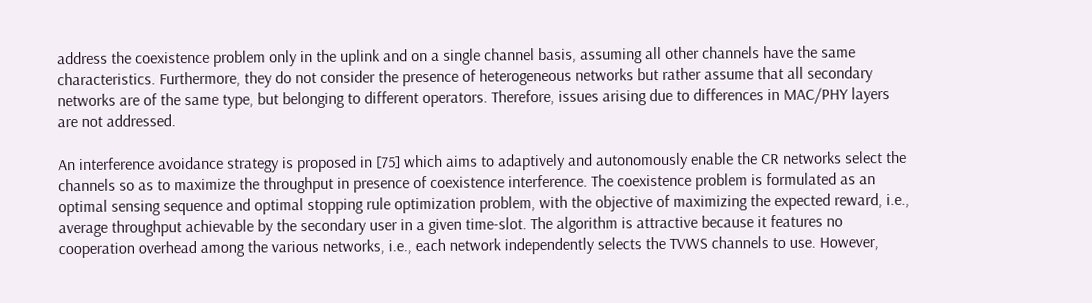address the coexistence problem only in the uplink and on a single channel basis, assuming all other channels have the same characteristics. Furthermore, they do not consider the presence of heterogeneous networks but rather assume that all secondary networks are of the same type, but belonging to different operators. Therefore, issues arising due to differences in MAC/PHY layers are not addressed.

An interference avoidance strategy is proposed in [75] which aims to adaptively and autonomously enable the CR networks select the channels so as to maximize the throughput in presence of coexistence interference. The coexistence problem is formulated as an optimal sensing sequence and optimal stopping rule optimization problem, with the objective of maximizing the expected reward, i.e., average throughput achievable by the secondary user in a given time-slot. The algorithm is attractive because it features no cooperation overhead among the various networks, i.e., each network independently selects the TVWS channels to use. However,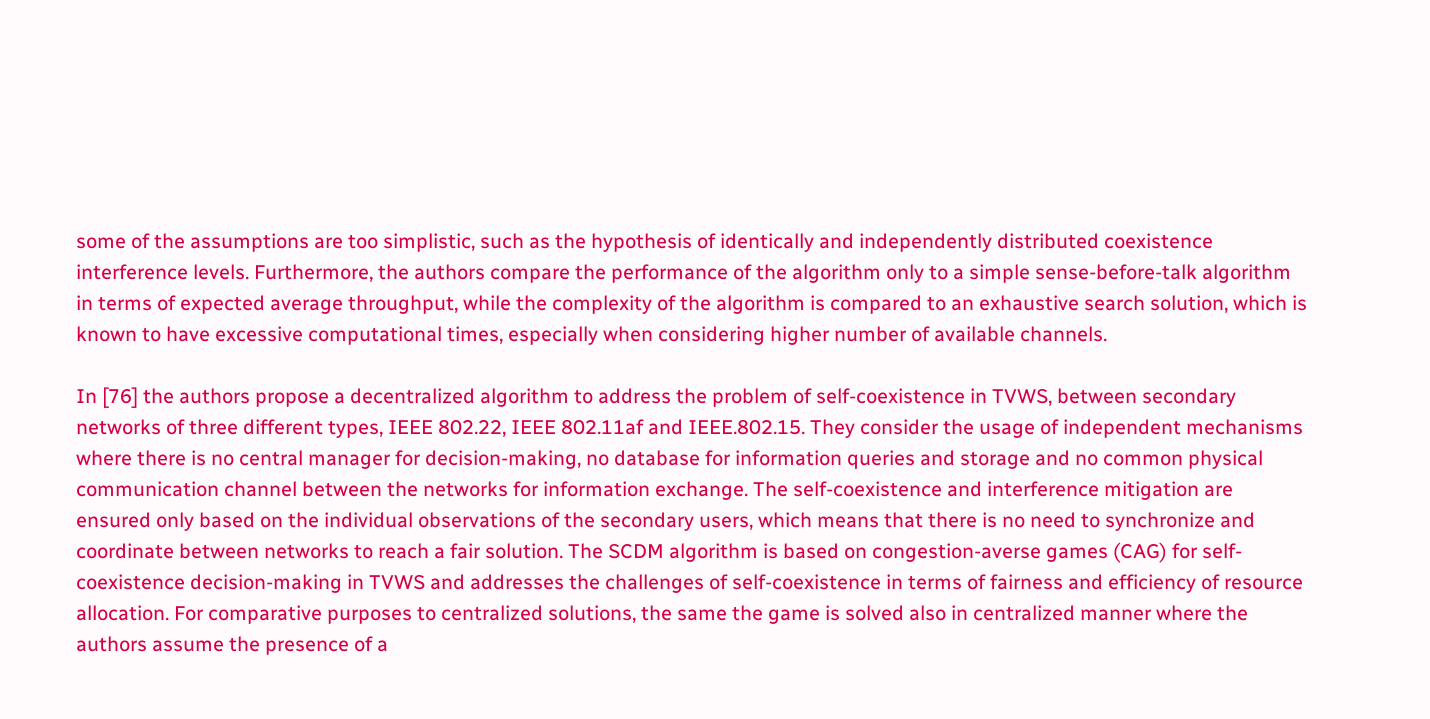some of the assumptions are too simplistic, such as the hypothesis of identically and independently distributed coexistence interference levels. Furthermore, the authors compare the performance of the algorithm only to a simple sense-before-talk algorithm in terms of expected average throughput, while the complexity of the algorithm is compared to an exhaustive search solution, which is known to have excessive computational times, especially when considering higher number of available channels.

In [76] the authors propose a decentralized algorithm to address the problem of self-coexistence in TVWS, between secondary networks of three different types, IEEE 802.22, IEEE 802.11af and IEEE.802.15. They consider the usage of independent mechanisms where there is no central manager for decision-making, no database for information queries and storage and no common physical communication channel between the networks for information exchange. The self-coexistence and interference mitigation are ensured only based on the individual observations of the secondary users, which means that there is no need to synchronize and coordinate between networks to reach a fair solution. The SCDM algorithm is based on congestion-averse games (CAG) for self-coexistence decision-making in TVWS and addresses the challenges of self-coexistence in terms of fairness and efficiency of resource allocation. For comparative purposes to centralized solutions, the same the game is solved also in centralized manner where the authors assume the presence of a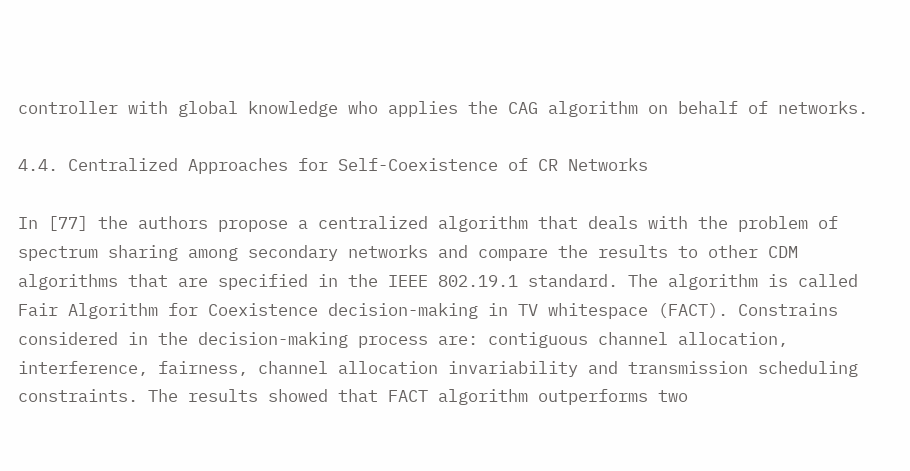controller with global knowledge who applies the CAG algorithm on behalf of networks.

4.4. Centralized Approaches for Self-Coexistence of CR Networks

In [77] the authors propose a centralized algorithm that deals with the problem of spectrum sharing among secondary networks and compare the results to other CDM algorithms that are specified in the IEEE 802.19.1 standard. The algorithm is called Fair Algorithm for Coexistence decision-making in TV whitespace (FACT). Constrains considered in the decision-making process are: contiguous channel allocation, interference, fairness, channel allocation invariability and transmission scheduling constraints. The results showed that FACT algorithm outperforms two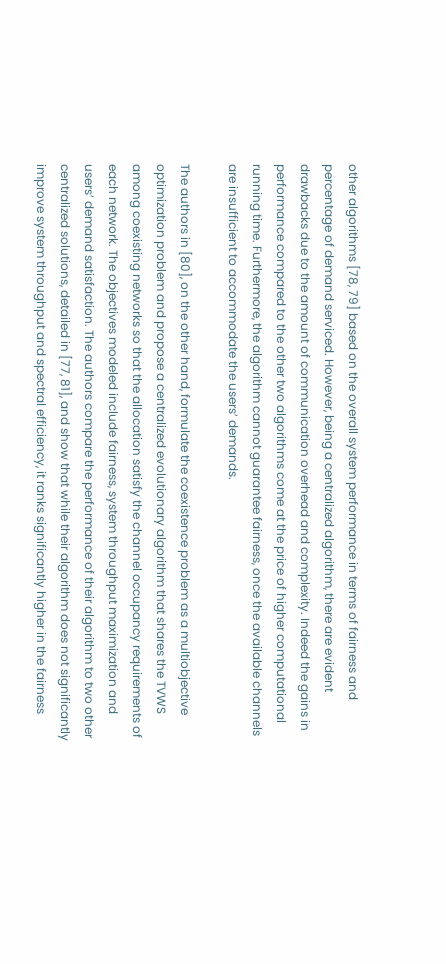other algorithms [78, 79] based on the overall system performance in terms of fairness and percentage of demand serviced. However, being a centralized algorithm, there are evident drawbacks due to the amount of communication overhead and complexity. Indeed the gains in performance compared to the other two algorithms come at the price of higher computational running time. Furthermore, the algorithm cannot guarantee fairness, once the available channels are insufficient to accommodate the users’ demands.

The authors in [80], on the other hand, formulate the coexistence problem as a multiobjective optimization problem and propose a centralized evolutionary algorithm that shares the TVWS among coexisting networks so that the allocation satisfy the channel occupancy requirements of each network. The objectives modeled include fairness, system throughput maximization and users’ demand satisfaction. The authors compare the performance of their algorithm to two other centralized solutions, detailed in [77, 81], and show that while their algorithm does not significantly improve system throughput and spectral efficiency, it ranks significantly higher in the fairness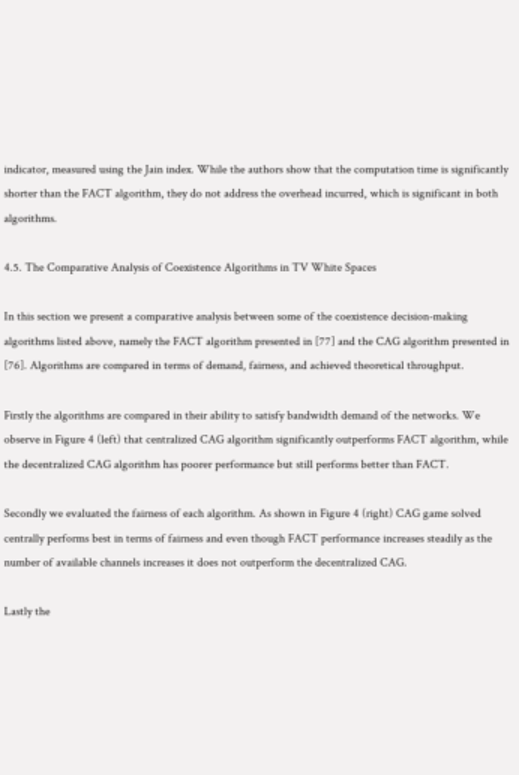indicator, measured using the Jain index. While the authors show that the computation time is significantly shorter than the FACT algorithm, they do not address the overhead incurred, which is significant in both algorithms.

4.5. The Comparative Analysis of Coexistence Algorithms in TV White Spaces

In this section we present a comparative analysis between some of the coexistence decision-making algorithms listed above, namely the FACT algorithm presented in [77] and the CAG algorithm presented in [76]. Algorithms are compared in terms of demand, fairness, and achieved theoretical throughput.

Firstly the algorithms are compared in their ability to satisfy bandwidth demand of the networks. We observe in Figure 4 (left) that centralized CAG algorithm significantly outperforms FACT algorithm, while the decentralized CAG algorithm has poorer performance but still performs better than FACT.

Secondly we evaluated the fairness of each algorithm. As shown in Figure 4 (right) CAG game solved centrally performs best in terms of fairness and even though FACT performance increases steadily as the number of available channels increases it does not outperform the decentralized CAG.

Lastly the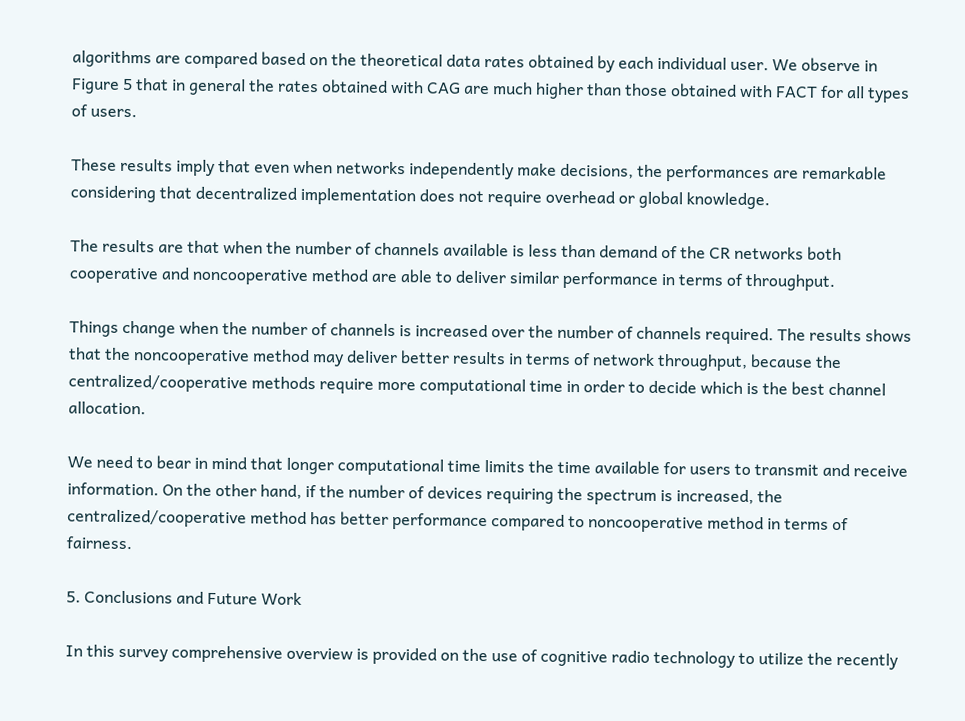algorithms are compared based on the theoretical data rates obtained by each individual user. We observe in Figure 5 that in general the rates obtained with CAG are much higher than those obtained with FACT for all types of users.

These results imply that even when networks independently make decisions, the performances are remarkable considering that decentralized implementation does not require overhead or global knowledge.

The results are that when the number of channels available is less than demand of the CR networks both cooperative and noncooperative method are able to deliver similar performance in terms of throughput.

Things change when the number of channels is increased over the number of channels required. The results shows that the noncooperative method may deliver better results in terms of network throughput, because the centralized/cooperative methods require more computational time in order to decide which is the best channel allocation.

We need to bear in mind that longer computational time limits the time available for users to transmit and receive information. On the other hand, if the number of devices requiring the spectrum is increased, the centralized/cooperative method has better performance compared to noncooperative method in terms of fairness.

5. Conclusions and Future Work

In this survey comprehensive overview is provided on the use of cognitive radio technology to utilize the recently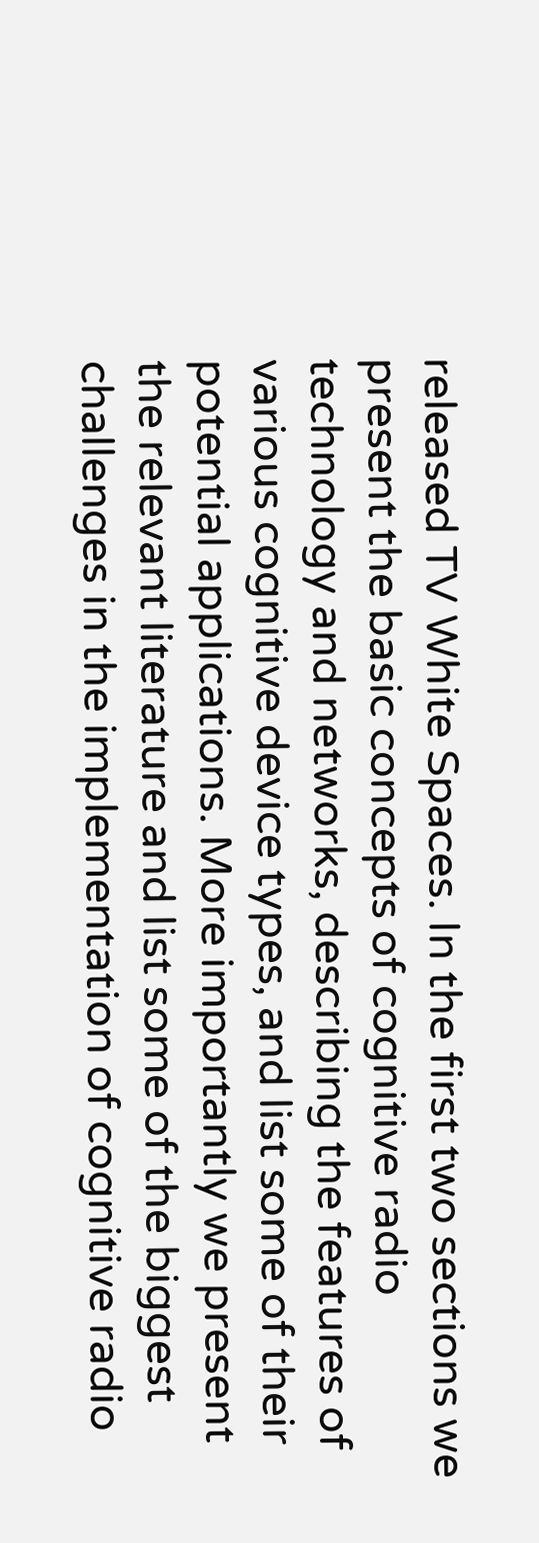released TV White Spaces. In the first two sections we present the basic concepts of cognitive radio technology and networks, describing the features of various cognitive device types, and list some of their potential applications. More importantly we present the relevant literature and list some of the biggest challenges in the implementation of cognitive radio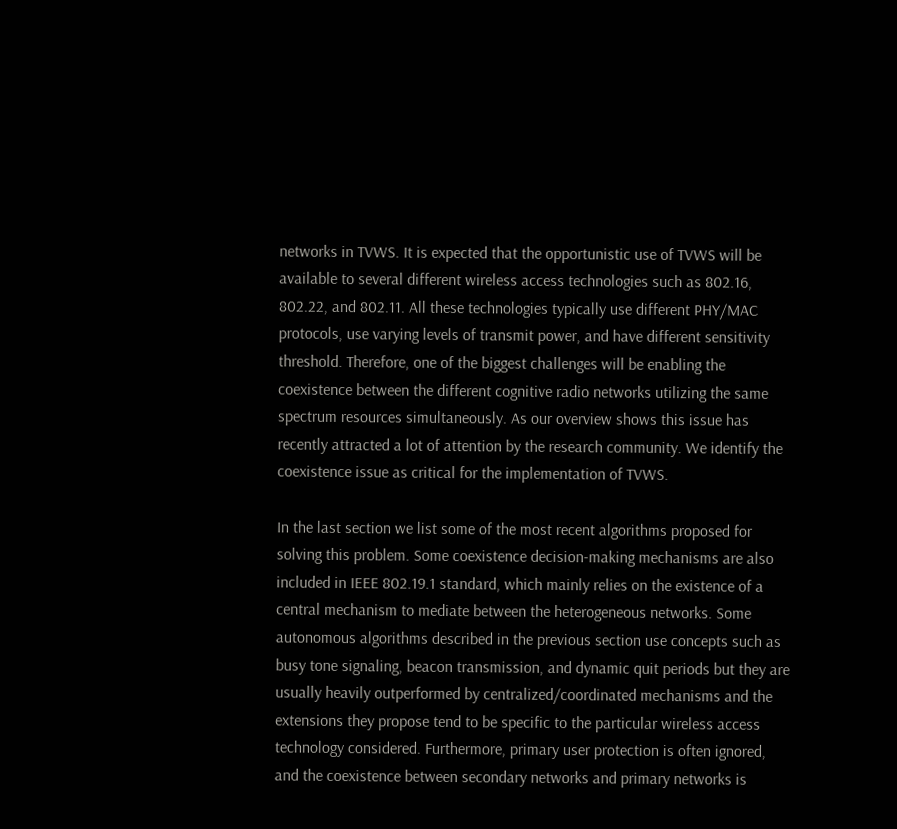networks in TVWS. It is expected that the opportunistic use of TVWS will be available to several different wireless access technologies such as 802.16, 802.22, and 802.11. All these technologies typically use different PHY/MAC protocols, use varying levels of transmit power, and have different sensitivity threshold. Therefore, one of the biggest challenges will be enabling the coexistence between the different cognitive radio networks utilizing the same spectrum resources simultaneously. As our overview shows this issue has recently attracted a lot of attention by the research community. We identify the coexistence issue as critical for the implementation of TVWS.

In the last section we list some of the most recent algorithms proposed for solving this problem. Some coexistence decision-making mechanisms are also included in IEEE 802.19.1 standard, which mainly relies on the existence of a central mechanism to mediate between the heterogeneous networks. Some autonomous algorithms described in the previous section use concepts such as busy tone signaling, beacon transmission, and dynamic quit periods but they are usually heavily outperformed by centralized/coordinated mechanisms and the extensions they propose tend to be specific to the particular wireless access technology considered. Furthermore, primary user protection is often ignored, and the coexistence between secondary networks and primary networks is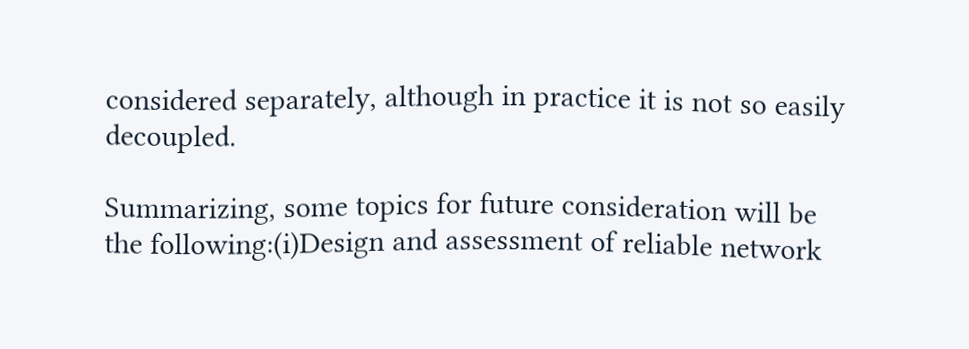considered separately, although in practice it is not so easily decoupled.

Summarizing, some topics for future consideration will be the following:(i)Design and assessment of reliable network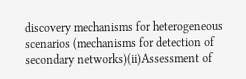discovery mechanisms for heterogeneous scenarios (mechanisms for detection of secondary networks)(ii)Assessment of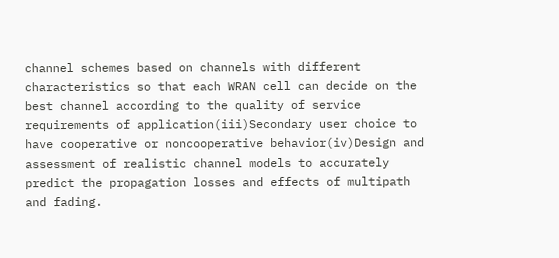channel schemes based on channels with different characteristics so that each WRAN cell can decide on the best channel according to the quality of service requirements of application(iii)Secondary user choice to have cooperative or noncooperative behavior(iv)Design and assessment of realistic channel models to accurately predict the propagation losses and effects of multipath and fading.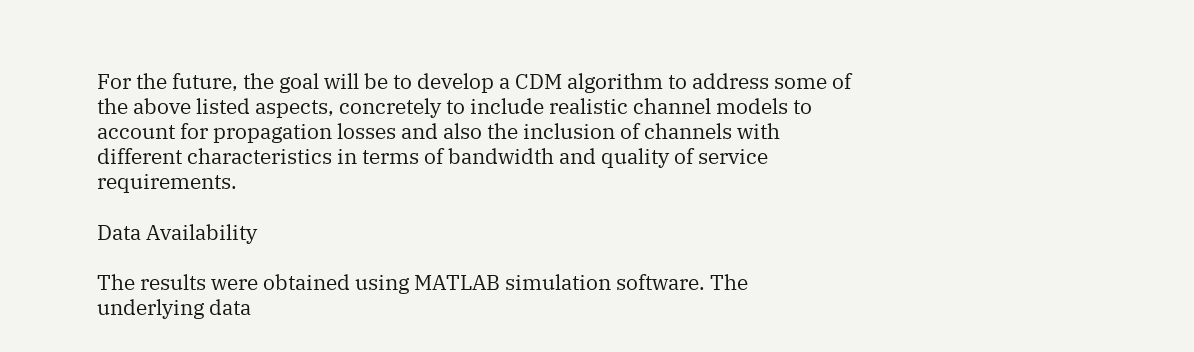For the future, the goal will be to develop a CDM algorithm to address some of the above listed aspects, concretely to include realistic channel models to account for propagation losses and also the inclusion of channels with different characteristics in terms of bandwidth and quality of service requirements.

Data Availability

The results were obtained using MATLAB simulation software. The underlying data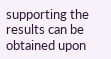supporting the results can be obtained upon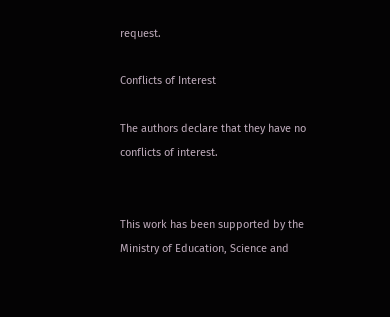request.

Conflicts of Interest

The authors declare that they have no conflicts of interest.


This work has been supported by the Ministry of Education, Science and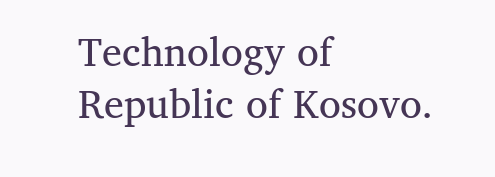Technology of Republic of Kosovo.